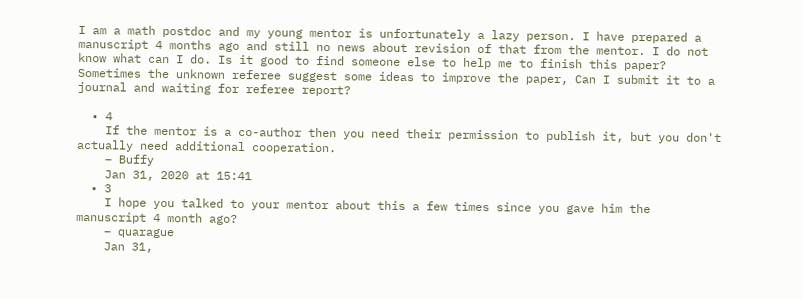I am a math postdoc and my young mentor is unfortunately a lazy person. I have prepared a manuscript 4 months ago and still no news about revision of that from the mentor. I do not know what can I do. Is it good to find someone else to help me to finish this paper? Sometimes the unknown referee suggest some ideas to improve the paper, Can I submit it to a journal and waiting for referee report?

  • 4
    If the mentor is a co-author then you need their permission to publish it, but you don't actually need additional cooperation.
    – Buffy
    Jan 31, 2020 at 15:41
  • 3
    I hope you talked to your mentor about this a few times since you gave him the manuscript 4 month ago?
    – quarague
    Jan 31,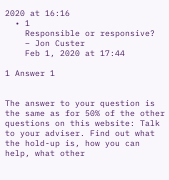2020 at 16:16
  • 1
    Responsible or responsive?
    – Jon Custer
    Feb 1, 2020 at 17:44

1 Answer 1


The answer to your question is the same as for 50% of the other questions on this website: Talk to your adviser. Find out what the hold-up is, how you can help, what other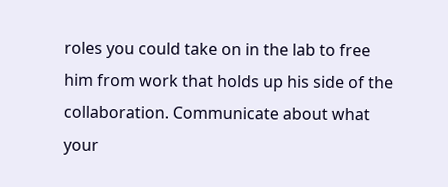roles you could take on in the lab to free him from work that holds up his side of the collaboration. Communicate about what your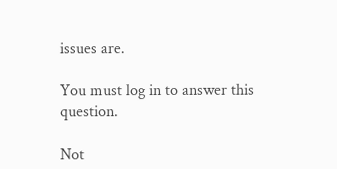issues are.

You must log in to answer this question.

Not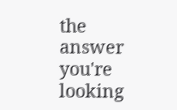the answer you're looking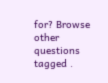for? Browse other questions tagged .